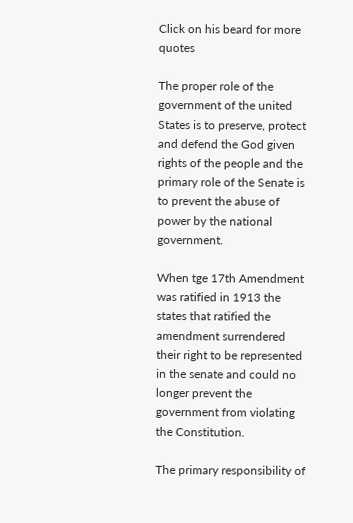Click on his beard for more quotes

The proper role of the government of the united States is to preserve, protect and defend the God given rights of the people and the primary role of the Senate is to prevent the abuse of power by the national government.

When tge 17th Amendment was ratified in 1913 the states that ratified the amendment surrendered their right to be represented in the senate and could no longer prevent the government from violating the Constitution.

The primary responsibility of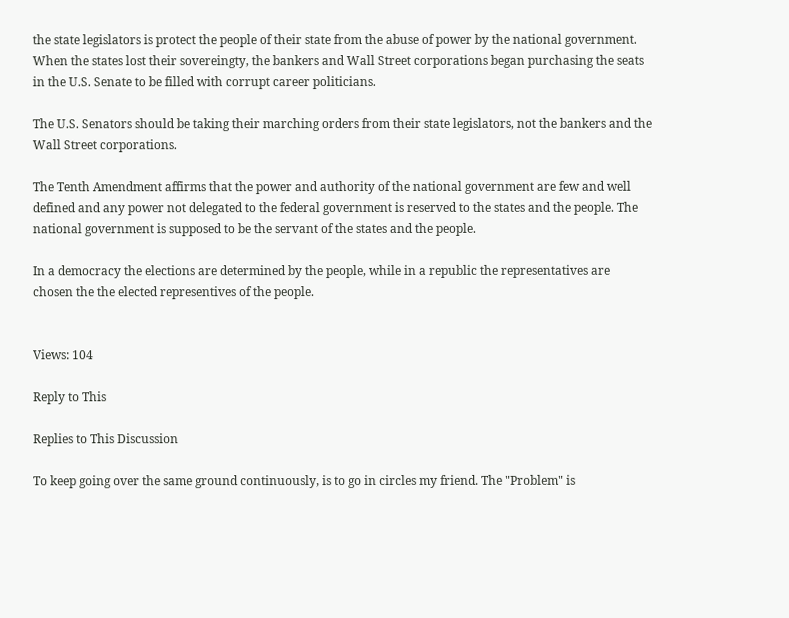the state legislators is protect the people of their state from the abuse of power by the national government.  When the states lost their sovereingty, the bankers and Wall Street corporations began purchasing the seats in the U.S. Senate to be filled with corrupt career politicians.

The U.S. Senators should be taking their marching orders from their state legislators, not the bankers and the Wall Street corporations.

The Tenth Amendment affirms that the power and authority of the national government are few and well defined and any power not delegated to the federal government is reserved to the states and the people. The national government is supposed to be the servant of the states and the people.

In a democracy the elections are determined by the people, while in a republic the representatives are chosen the the elected representives of the people.


Views: 104

Reply to This

Replies to This Discussion

To keep going over the same ground continuously, is to go in circles my friend. The "Problem" is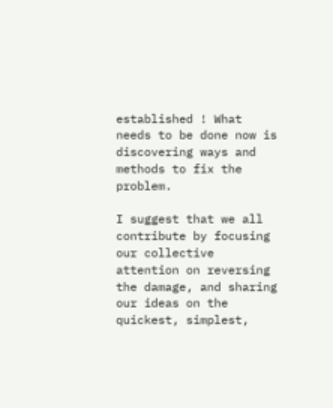established ! What needs to be done now is discovering ways and methods to fix the problem.

I suggest that we all contribute by focusing our collective attention on reversing the damage, and sharing our ideas on the quickest, simplest,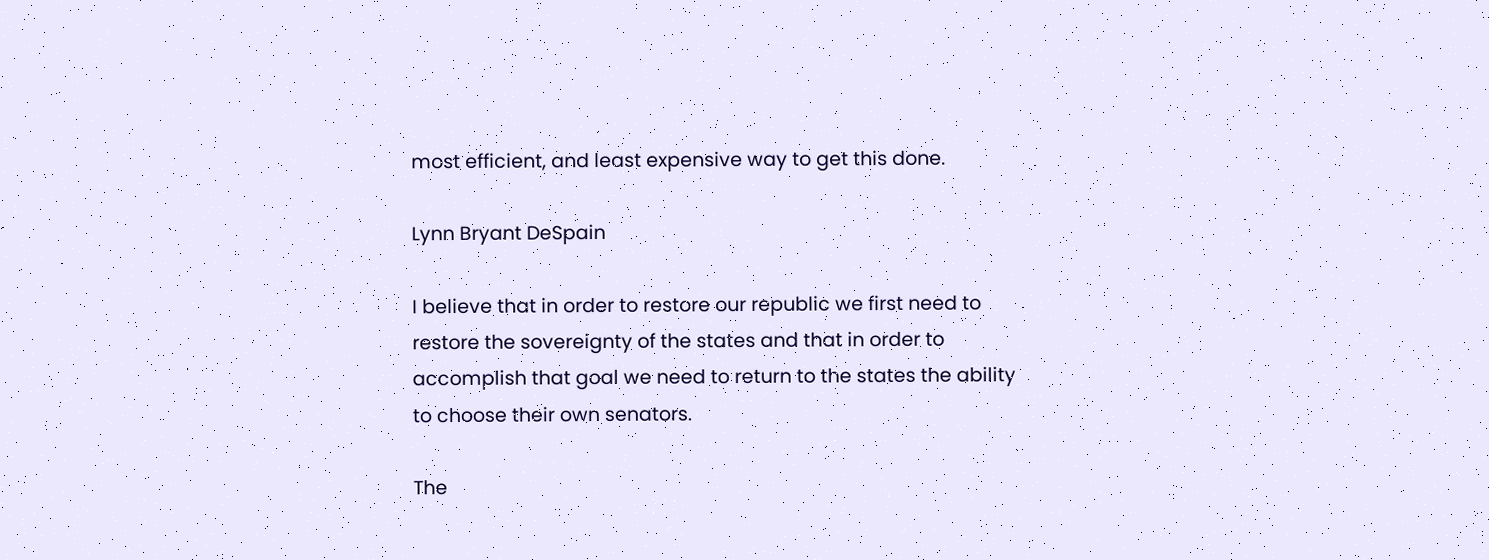most efficient, and least expensive way to get this done.

Lynn Bryant DeSpain

I believe that in order to restore our republic we first need to restore the sovereignty of the states and that in order to accomplish that goal we need to return to the states the ability to choose their own senators.

The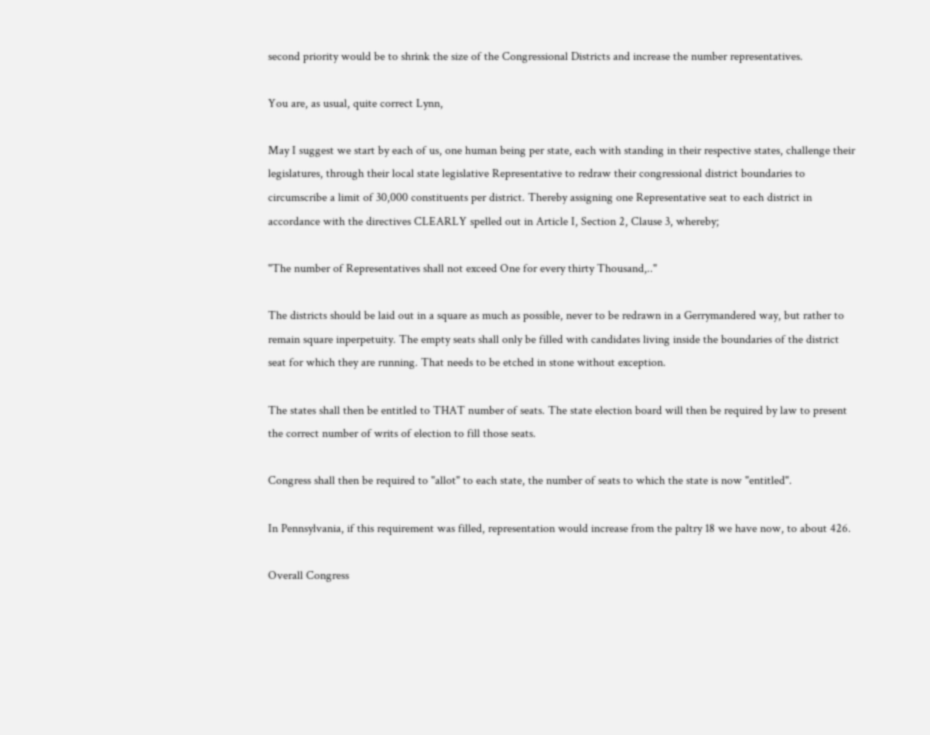second priority would be to shrink the size of the Congressional Districts and increase the number representatives.

You are, as usual, quite correct Lynn,

May I suggest we start by each of us, one human being per state, each with standing in their respective states, challenge their legislatures, through their local state legislative Representative to redraw their congressional district boundaries to circumscribe a limit of 30,000 constituents per district. Thereby assigning one Representative seat to each district in accordance with the directives CLEARLY spelled out in Article I, Section 2, Clause 3, whereby;

"The number of Representatives shall not exceed One for every thirty Thousand,.."

The districts should be laid out in a square as much as possible, never to be redrawn in a Gerrymandered way, but rather to remain square inperpetuity. The empty seats shall only be filled with candidates living inside the boundaries of the district seat for which they are running. That needs to be etched in stone without exception.

The states shall then be entitled to THAT number of seats. The state election board will then be required by law to present the correct number of writs of election to fill those seats.

Congress shall then be required to "allot" to each state, the number of seats to which the state is now "entitled".

In Pennsylvania, if this requirement was filled, representation would increase from the paltry 18 we have now, to about 426.

Overall Congress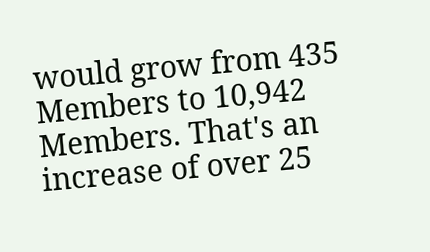would grow from 435 Members to 10,942 Members. That's an increase of over 25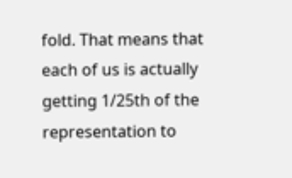fold. That means that each of us is actually getting 1/25th of the representation to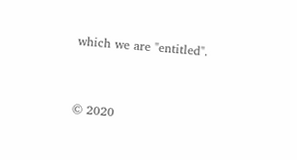which we are "entitled".


© 2020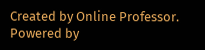Created by Online Professor.   Powered by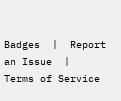Badges  |  Report an Issue  |  Terms of Service